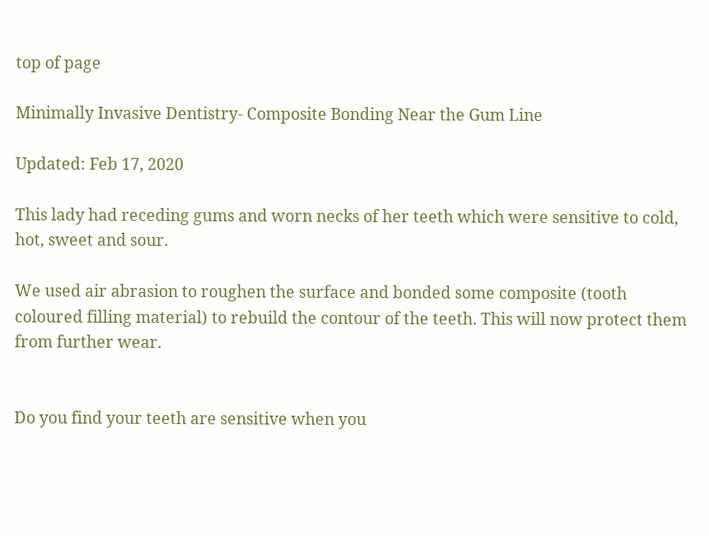top of page

Minimally Invasive Dentistry- Composite Bonding Near the Gum Line

Updated: Feb 17, 2020

This lady had receding gums and worn necks of her teeth which were sensitive to cold, hot, sweet and sour.

We used air abrasion to roughen the surface and bonded some composite (tooth coloured filling material) to rebuild the contour of the teeth. This will now protect them from further wear.


Do you find your teeth are sensitive when you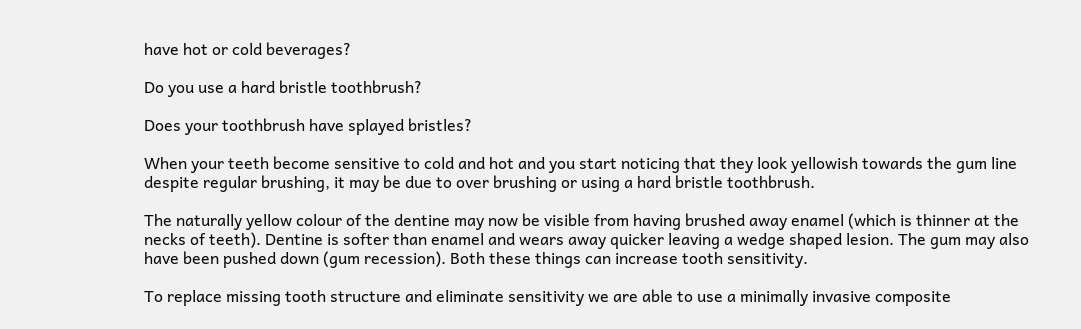have hot or cold beverages?

Do you use a hard bristle toothbrush?

Does your toothbrush have splayed bristles?

When your teeth become sensitive to cold and hot and you start noticing that they look yellowish towards the gum line despite regular brushing, it may be due to over brushing or using a hard bristle toothbrush.

The naturally yellow colour of the dentine may now be visible from having brushed away enamel (which is thinner at the necks of teeth). Dentine is softer than enamel and wears away quicker leaving a wedge shaped lesion. The gum may also have been pushed down (gum recession). Both these things can increase tooth sensitivity.

To replace missing tooth structure and eliminate sensitivity we are able to use a minimally invasive composite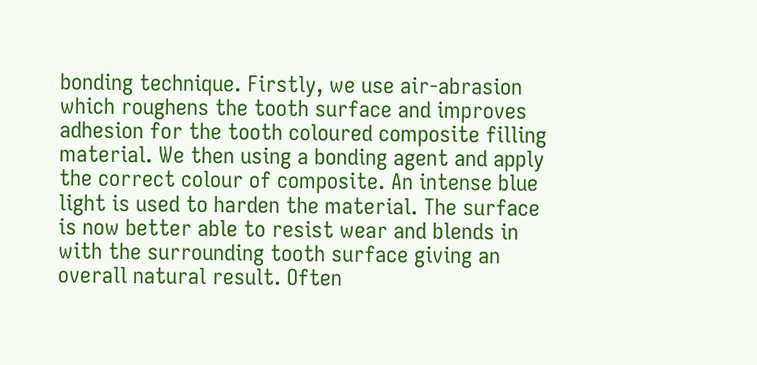bonding technique. Firstly, we use air-abrasion which roughens the tooth surface and improves adhesion for the tooth coloured composite filling material. We then using a bonding agent and apply the correct colour of composite. An intense blue light is used to harden the material. The surface is now better able to resist wear and blends in with the surrounding tooth surface giving an overall natural result. Often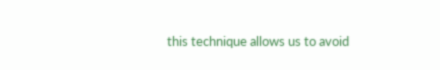this technique allows us to avoid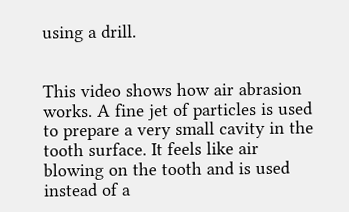using a drill.


This video shows how air abrasion works. A fine jet of particles is used to prepare a very small cavity in the tooth surface. It feels like air blowing on the tooth and is used instead of a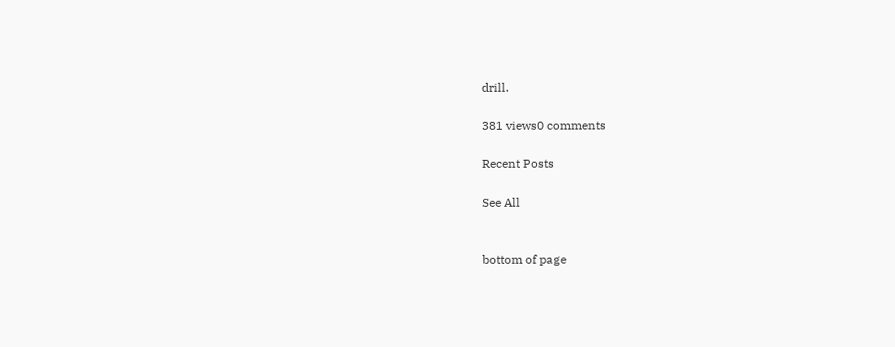drill.

381 views0 comments

Recent Posts

See All


bottom of page